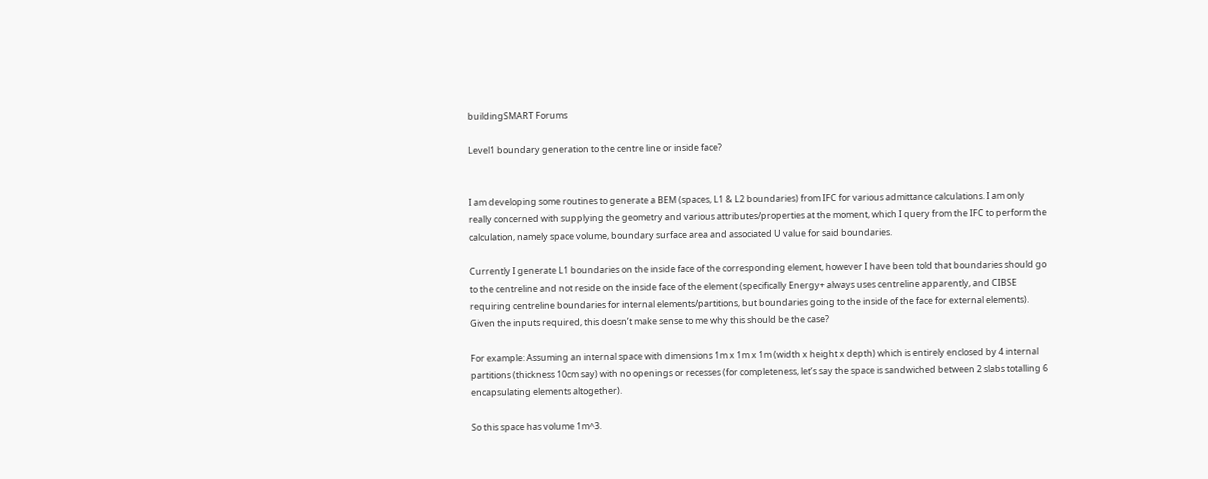buildingSMART Forums

Level1 boundary generation to the centre line or inside face?


I am developing some routines to generate a BEM (spaces, L1 & L2 boundaries) from IFC for various admittance calculations. I am only really concerned with supplying the geometry and various attributes/properties at the moment, which I query from the IFC to perform the calculation, namely space volume, boundary surface area and associated U value for said boundaries.

Currently I generate L1 boundaries on the inside face of the corresponding element, however I have been told that boundaries should go to the centreline and not reside on the inside face of the element (specifically Energy+ always uses centreline apparently, and CIBSE requiring centreline boundaries for internal elements/partitions, but boundaries going to the inside of the face for external elements). Given the inputs required, this doesn’t make sense to me why this should be the case?

For example: Assuming an internal space with dimensions 1m x 1m x 1m (width x height x depth) which is entirely enclosed by 4 internal partitions (thickness 10cm say) with no openings or recesses (for completeness, let’s say the space is sandwiched between 2 slabs totalling 6 encapsulating elements altogether).

So this space has volume 1m^3.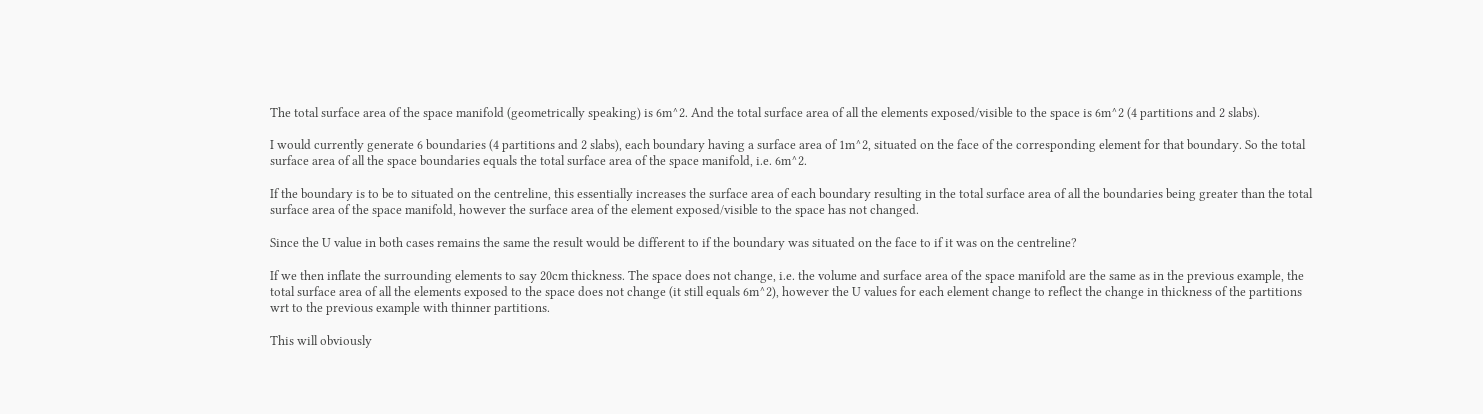The total surface area of the space manifold (geometrically speaking) is 6m^2. And the total surface area of all the elements exposed/visible to the space is 6m^2 (4 partitions and 2 slabs).

I would currently generate 6 boundaries (4 partitions and 2 slabs), each boundary having a surface area of 1m^2, situated on the face of the corresponding element for that boundary. So the total surface area of all the space boundaries equals the total surface area of the space manifold, i.e. 6m^2.

If the boundary is to be to situated on the centreline, this essentially increases the surface area of each boundary resulting in the total surface area of all the boundaries being greater than the total surface area of the space manifold, however the surface area of the element exposed/visible to the space has not changed.

Since the U value in both cases remains the same the result would be different to if the boundary was situated on the face to if it was on the centreline?

If we then inflate the surrounding elements to say 20cm thickness. The space does not change, i.e. the volume and surface area of the space manifold are the same as in the previous example, the total surface area of all the elements exposed to the space does not change (it still equals 6m^2), however the U values for each element change to reflect the change in thickness of the partitions wrt to the previous example with thinner partitions.

This will obviously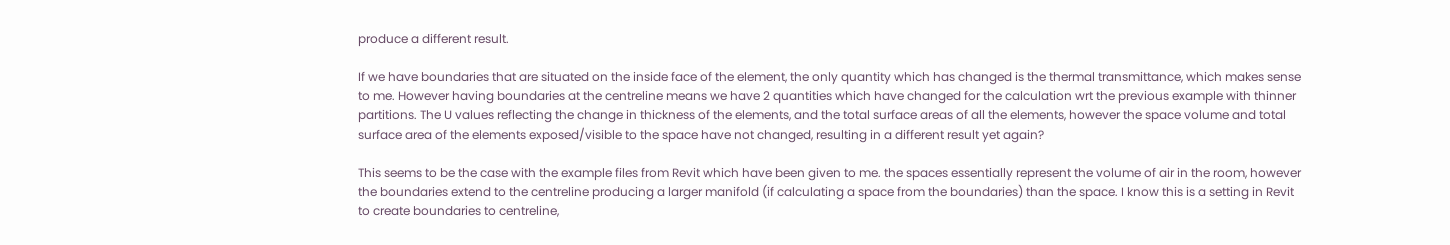produce a different result.

If we have boundaries that are situated on the inside face of the element, the only quantity which has changed is the thermal transmittance, which makes sense to me. However having boundaries at the centreline means we have 2 quantities which have changed for the calculation wrt the previous example with thinner partitions. The U values reflecting the change in thickness of the elements, and the total surface areas of all the elements, however the space volume and total surface area of the elements exposed/visible to the space have not changed, resulting in a different result yet again?

This seems to be the case with the example files from Revit which have been given to me. the spaces essentially represent the volume of air in the room, however the boundaries extend to the centreline producing a larger manifold (if calculating a space from the boundaries) than the space. I know this is a setting in Revit to create boundaries to centreline,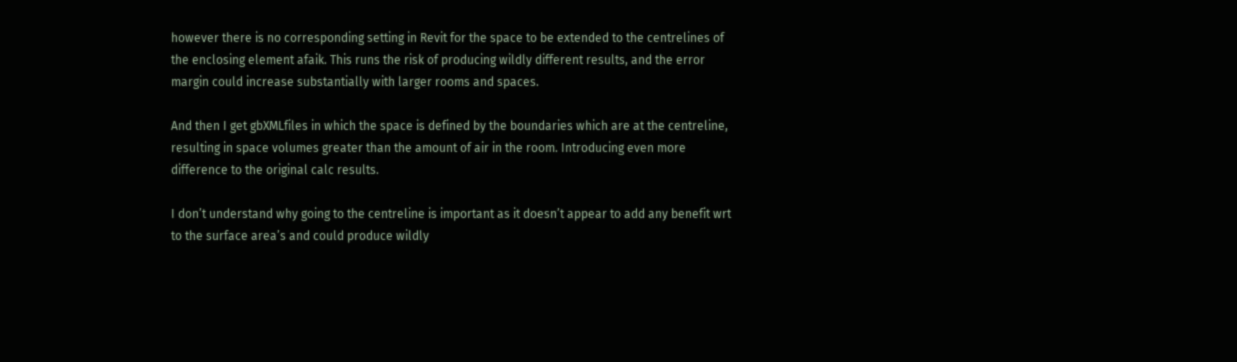however there is no corresponding setting in Revit for the space to be extended to the centrelines of the enclosing element afaik. This runs the risk of producing wildly different results, and the error margin could increase substantially with larger rooms and spaces.

And then I get gbXMLfiles in which the space is defined by the boundaries which are at the centreline, resulting in space volumes greater than the amount of air in the room. Introducing even more difference to the original calc results.

I don’t understand why going to the centreline is important as it doesn’t appear to add any benefit wrt to the surface area’s and could produce wildly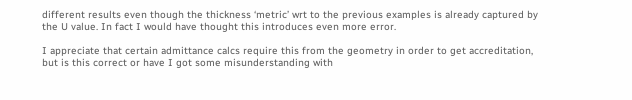different results even though the thickness ‘metric’ wrt to the previous examples is already captured by the U value. In fact I would have thought this introduces even more error.

I appreciate that certain admittance calcs require this from the geometry in order to get accreditation, but is this correct or have I got some misunderstanding with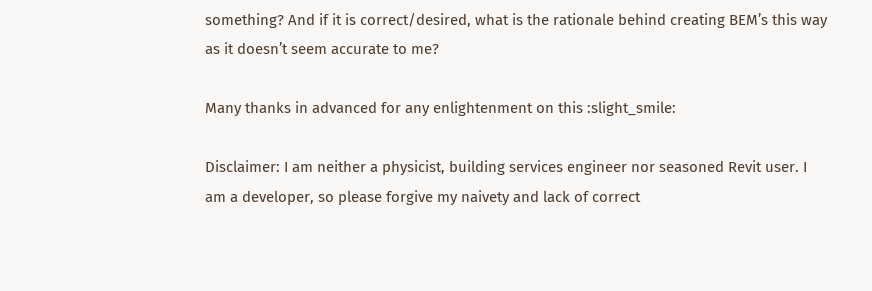something? And if it is correct/desired, what is the rationale behind creating BEM’s this way as it doesn’t seem accurate to me?

Many thanks in advanced for any enlightenment on this :slight_smile:

Disclaimer: I am neither a physicist, building services engineer nor seasoned Revit user. I am a developer, so please forgive my naivety and lack of correct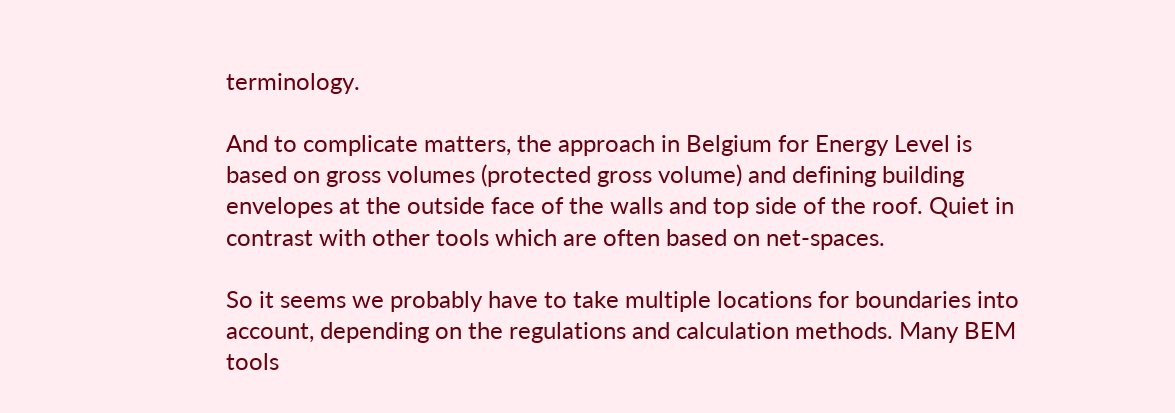terminology.

And to complicate matters, the approach in Belgium for Energy Level is based on gross volumes (protected gross volume) and defining building envelopes at the outside face of the walls and top side of the roof. Quiet in contrast with other tools which are often based on net-spaces.

So it seems we probably have to take multiple locations for boundaries into account, depending on the regulations and calculation methods. Many BEM tools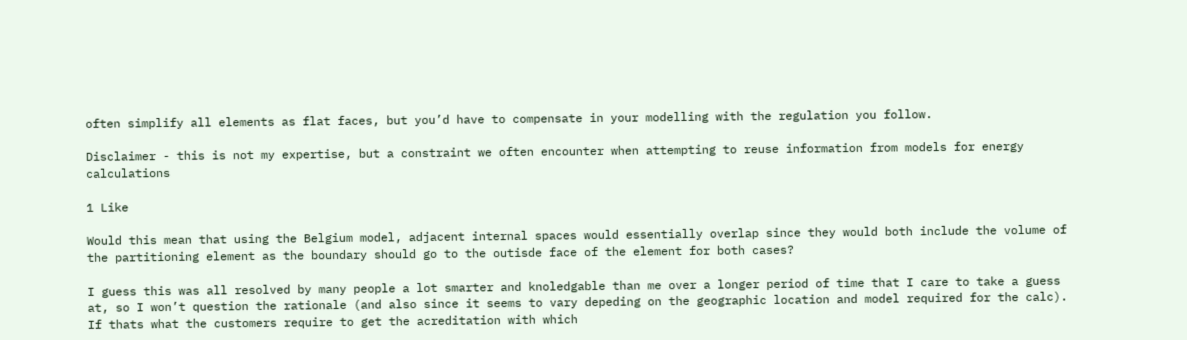often simplify all elements as flat faces, but you’d have to compensate in your modelling with the regulation you follow.

Disclaimer - this is not my expertise, but a constraint we often encounter when attempting to reuse information from models for energy calculations

1 Like

Would this mean that using the Belgium model, adjacent internal spaces would essentially overlap since they would both include the volume of the partitioning element as the boundary should go to the outisde face of the element for both cases?

I guess this was all resolved by many people a lot smarter and knoledgable than me over a longer period of time that I care to take a guess at, so I won’t question the rationale (and also since it seems to vary depeding on the geographic location and model required for the calc). If thats what the customers require to get the acreditation with which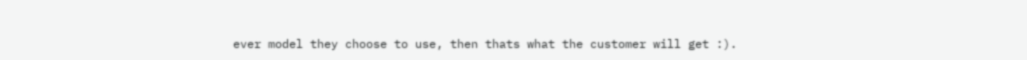ever model they choose to use, then thats what the customer will get :).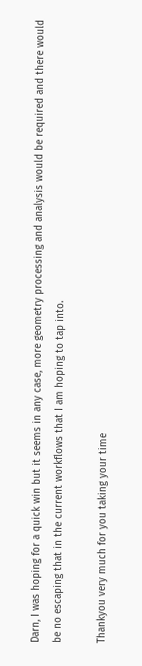Darn, I was hoping for a quick win but it seems in any case, more geometry processing and analysis would be required and there would be no escaping that in the current workflows that I am hoping to tap into.

Thankyou very much for you taking your time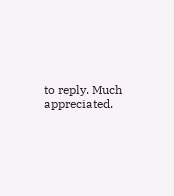to reply. Much appreciated.